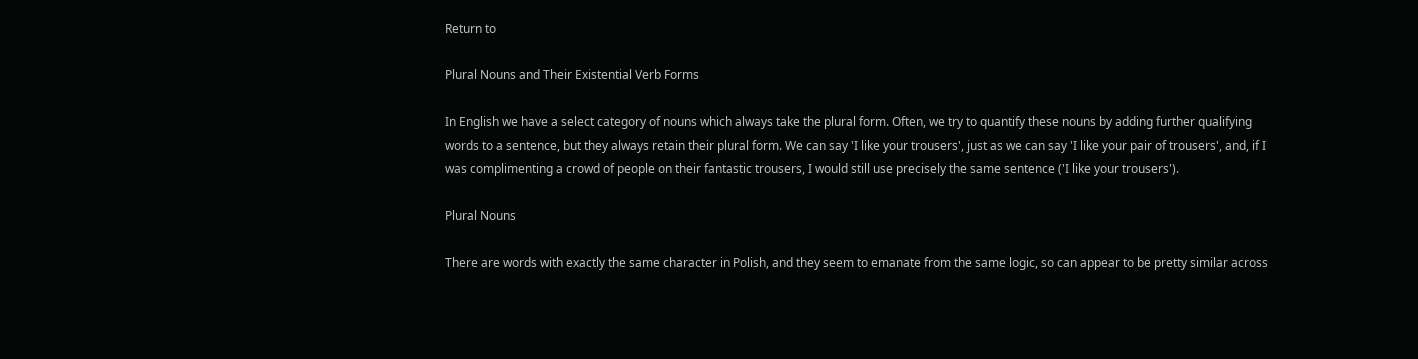Return to

Plural Nouns and Their Existential Verb Forms

In English we have a select category of nouns which always take the plural form. Often, we try to quantify these nouns by adding further qualifying words to a sentence, but they always retain their plural form. We can say 'I like your trousers', just as we can say 'I like your pair of trousers', and, if I was complimenting a crowd of people on their fantastic trousers, I would still use precisely the same sentence ('I like your trousers').

Plural Nouns

There are words with exactly the same character in Polish, and they seem to emanate from the same logic, so can appear to be pretty similar across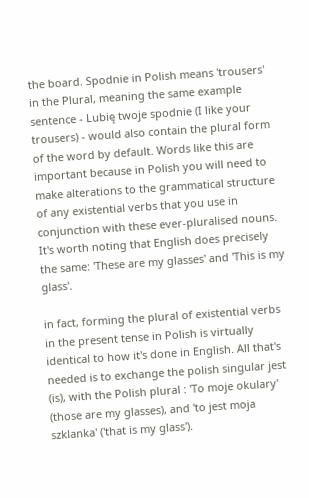the board. Spodnie in Polish means 'trousers' in the Plural, meaning the same example sentence - Lubię twoje spodnie (I like your trousers) - would also contain the plural form of the word by default. Words like this are important because in Polish you will need to make alterations to the grammatical structure of any existential verbs that you use in conjunction with these ever-pluralised nouns. It's worth noting that English does precisely the same: 'These are my glasses' and 'This is my glass'.

in fact, forming the plural of existential verbs in the present tense in Polish is virtually identical to how it's done in English. All that's needed is to exchange the polish singular jest (is), with the Polish plural : 'To moje okulary' (those are my glasses), and 'to jest moja szklanka' ('that is my glass').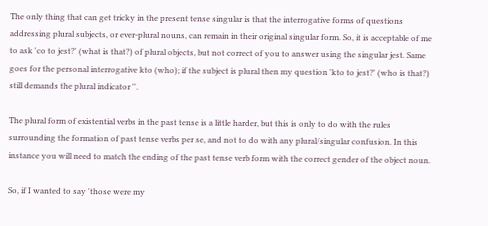The only thing that can get tricky in the present tense singular is that the interrogative forms of questions addressing plural subjects, or ever-plural nouns, can remain in their original singular form. So, it is acceptable of me to ask 'co to jest?' (what is that?) of plural objects, but not correct of you to answer using the singular jest. Same goes for the personal interrogative kto (who); if the subject is plural then my question 'kto to jest?' (who is that?) still demands the plural indicator ''.

The plural form of existential verbs in the past tense is a little harder, but this is only to do with the rules surrounding the formation of past tense verbs per se, and not to do with any plural/singular confusion. In this instance you will need to match the ending of the past tense verb form with the correct gender of the object noun.

So, if I wanted to say 'those were my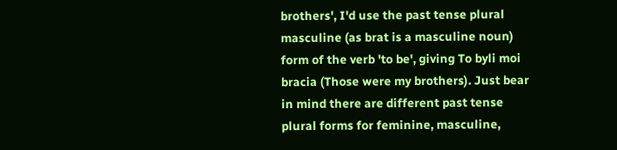brothers', I'd use the past tense plural masculine (as brat is a masculine noun) form of the verb 'to be', giving To byli moi bracia (Those were my brothers). Just bear in mind there are different past tense plural forms for feminine, masculine,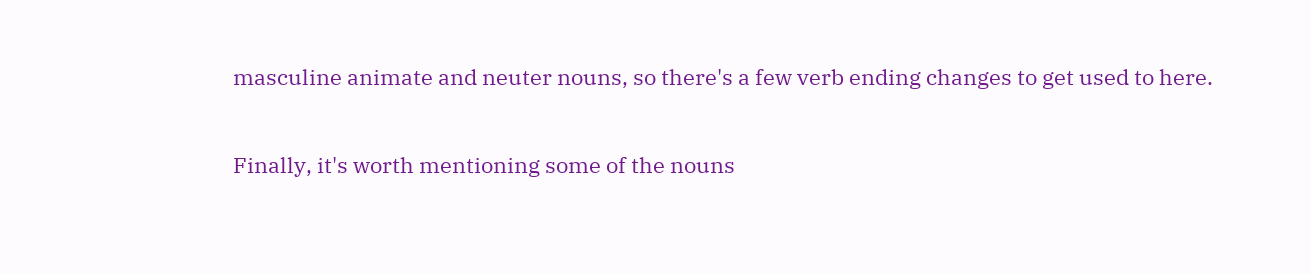masculine animate and neuter nouns, so there's a few verb ending changes to get used to here.

Finally, it's worth mentioning some of the nouns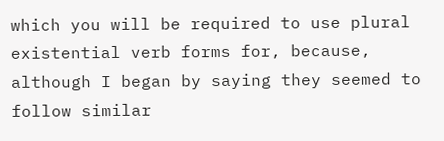which you will be required to use plural existential verb forms for, because, although I began by saying they seemed to follow similar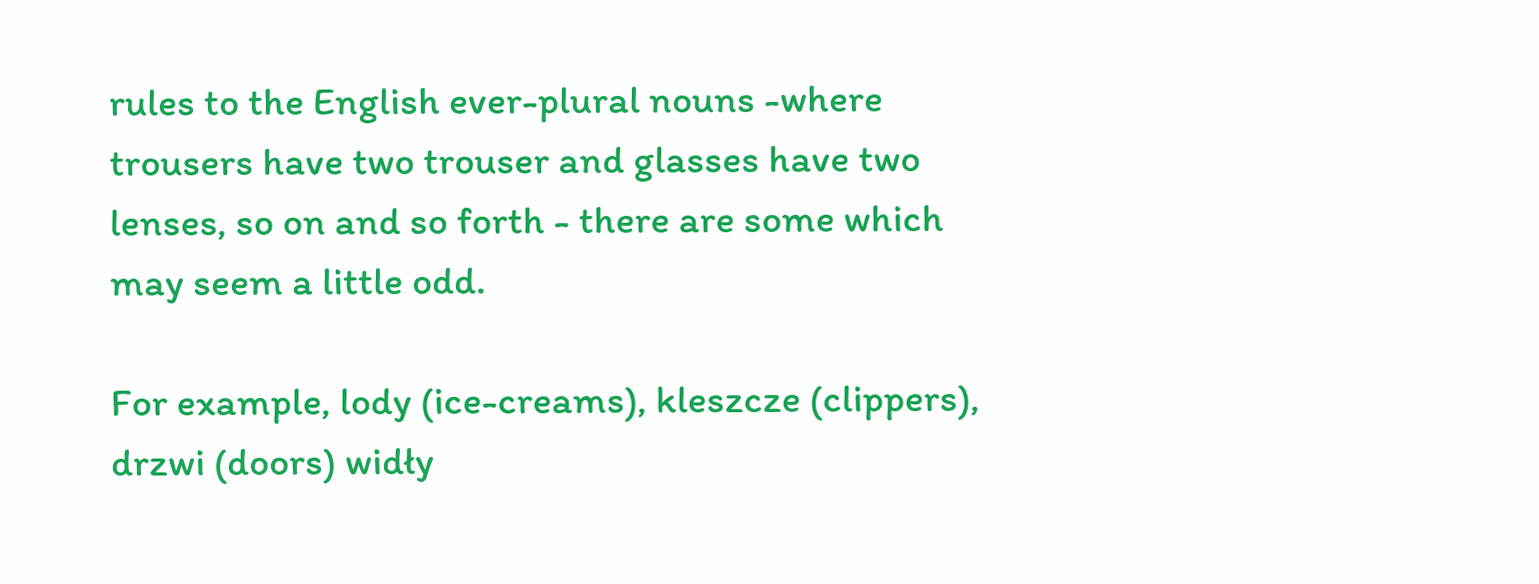rules to the English ever-plural nouns -where trousers have two trouser and glasses have two lenses, so on and so forth - there are some which may seem a little odd.

For example, lody (ice-creams), kleszcze (clippers), drzwi (doors) widły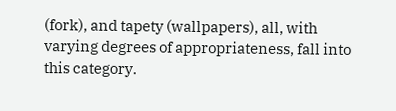(fork), and tapety (wallpapers), all, with varying degrees of appropriateness, fall into this category.